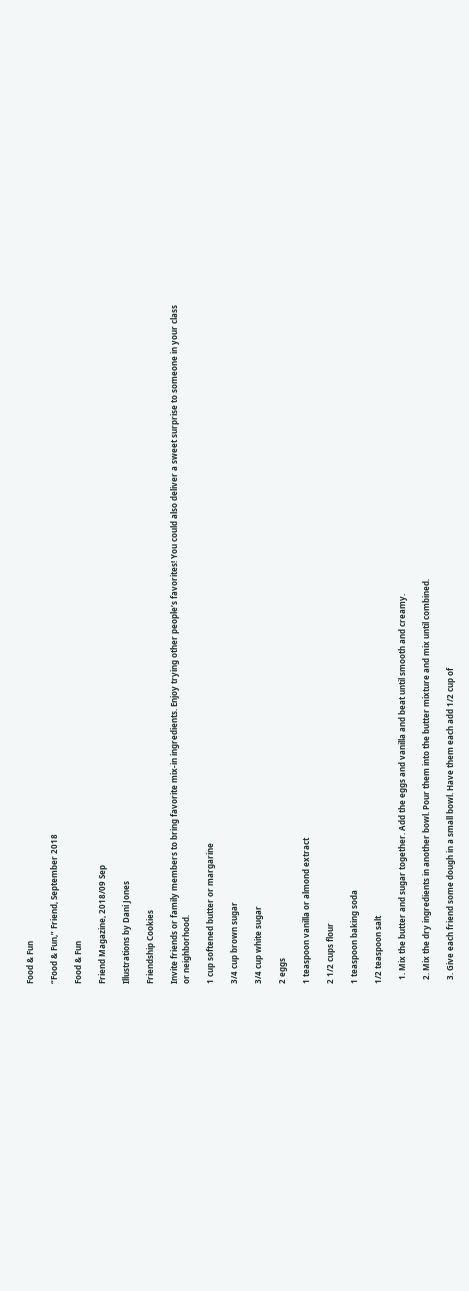Food & Fun

“Food & Fun,” Friend, September 2018

Food & Fun

Friend Magazine, 2018/09 Sep

Illustrations by Dani Jones

Friendship Cookies

Invite friends or family members to bring favorite mix-in ingredients. Enjoy trying other people’s favorites! You could also deliver a sweet surprise to someone in your class or neighborhood.

1 cup softened butter or margarine

3/4 cup brown sugar

3/4 cup white sugar

2 eggs

1 teaspoon vanilla or almond extract

2 1/2 cups flour

1 teaspoon baking soda

1/2 teaspoon salt

  1. Mix the butter and sugar together. Add the eggs and vanilla and beat until smooth and creamy.

  2. Mix the dry ingredients in another bowl. Pour them into the butter mixture and mix until combined.

  3. Give each friend some dough in a small bowl. Have them each add 1/2 cup of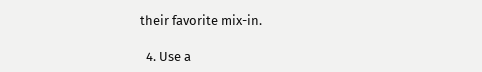their favorite mix-in.

  4. Use a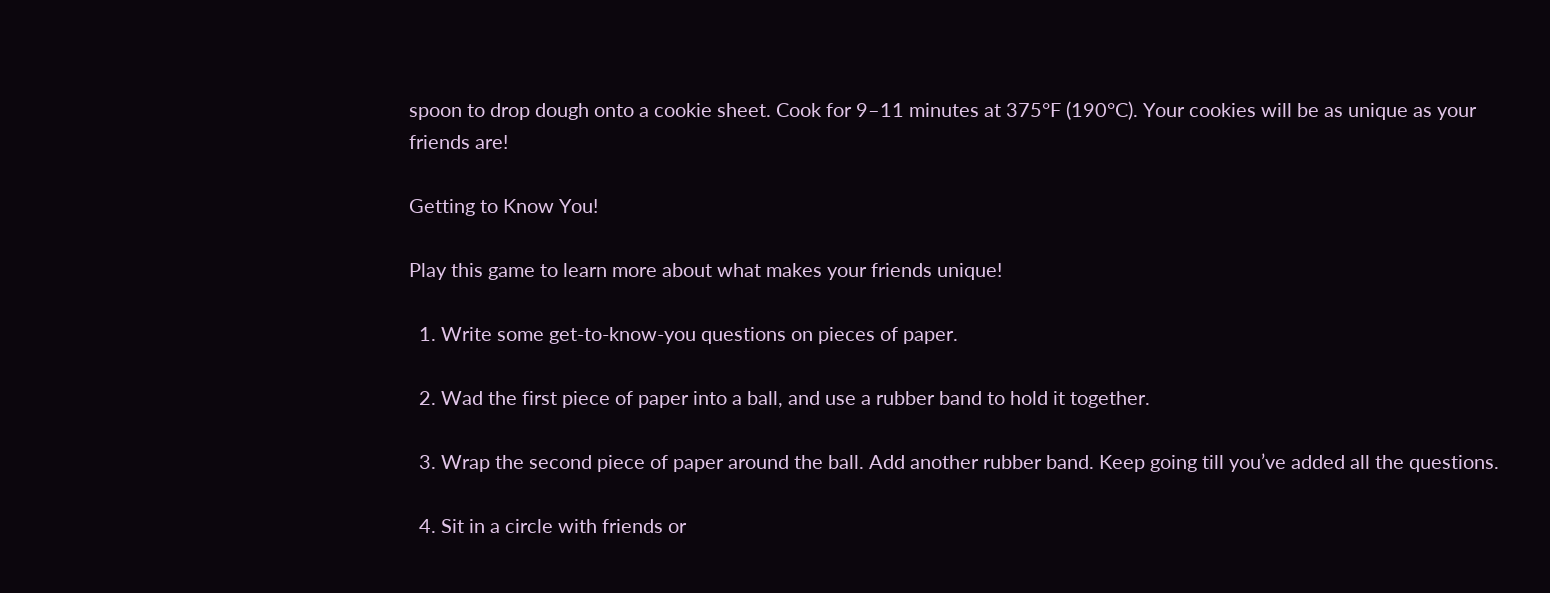spoon to drop dough onto a cookie sheet. Cook for 9–11 minutes at 375°F (190°C). Your cookies will be as unique as your friends are!

Getting to Know You!

Play this game to learn more about what makes your friends unique!

  1. Write some get-to-know-you questions on pieces of paper.

  2. Wad the first piece of paper into a ball, and use a rubber band to hold it together.

  3. Wrap the second piece of paper around the ball. Add another rubber band. Keep going till you’ve added all the questions.

  4. Sit in a circle with friends or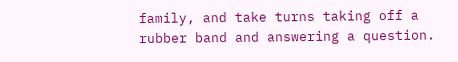family, and take turns taking off a rubber band and answering a question.